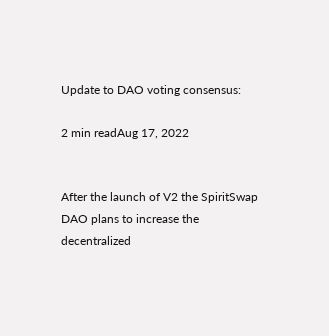Update to DAO voting consensus:

2 min readAug 17, 2022


After the launch of V2 the SpiritSwap DAO plans to increase the decentralized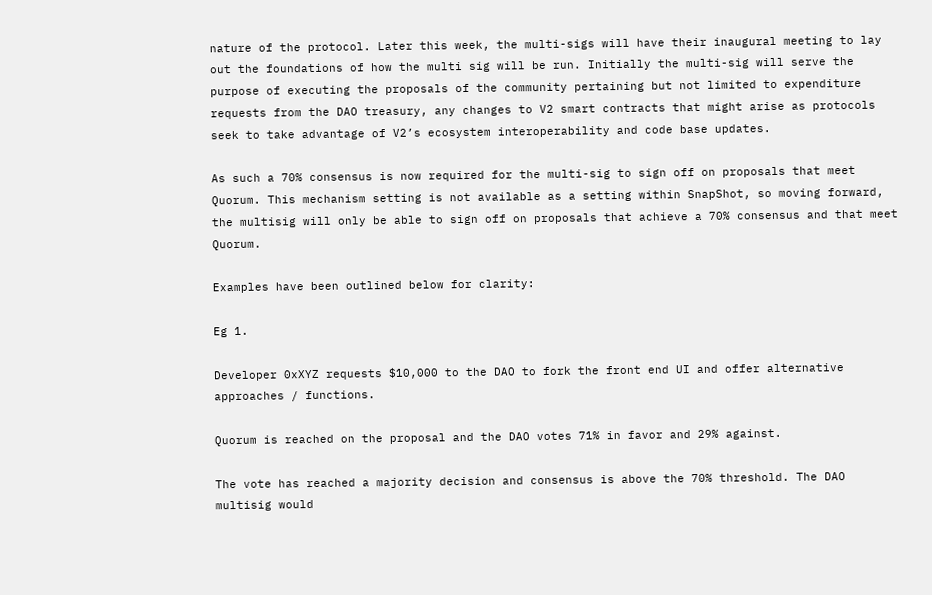nature of the protocol. Later this week, the multi-sigs will have their inaugural meeting to lay out the foundations of how the multi sig will be run. Initially the multi-sig will serve the purpose of executing the proposals of the community pertaining but not limited to expenditure requests from the DAO treasury, any changes to V2 smart contracts that might arise as protocols seek to take advantage of V2’s ecosystem interoperability and code base updates.

As such a 70% consensus is now required for the multi-sig to sign off on proposals that meet Quorum. This mechanism setting is not available as a setting within SnapShot, so moving forward, the multisig will only be able to sign off on proposals that achieve a 70% consensus and that meet Quorum.

Examples have been outlined below for clarity:

Eg 1.

Developer 0xXYZ requests $10,000 to the DAO to fork the front end UI and offer alternative approaches / functions.

Quorum is reached on the proposal and the DAO votes 71% in favor and 29% against.

The vote has reached a majority decision and consensus is above the 70% threshold. The DAO multisig would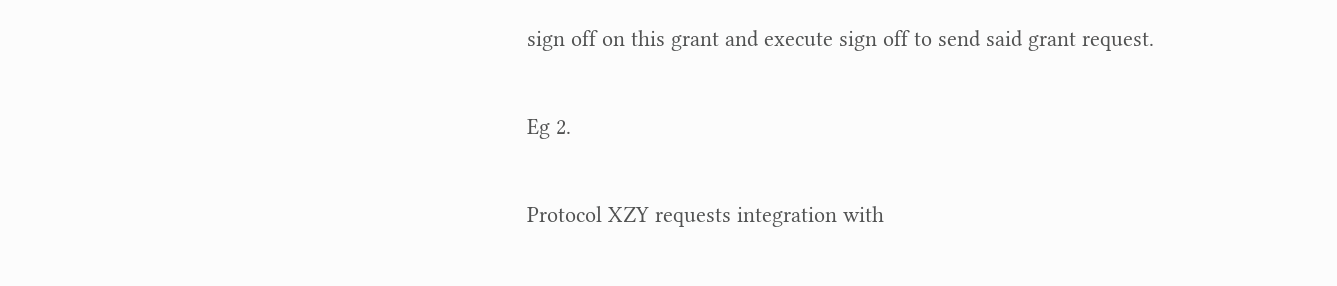sign off on this grant and execute sign off to send said grant request.

Eg 2.

Protocol XZY requests integration with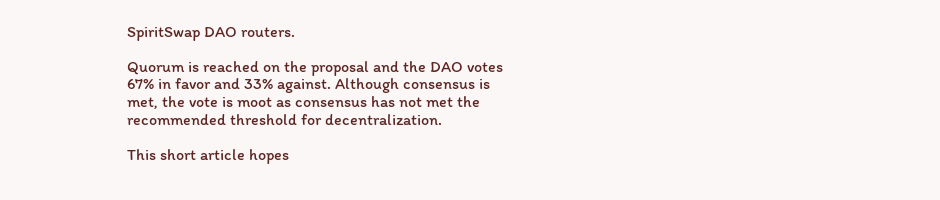SpiritSwap DAO routers.

Quorum is reached on the proposal and the DAO votes 67% in favor and 33% against. Although consensus is met, the vote is moot as consensus has not met the recommended threshold for decentralization.

This short article hopes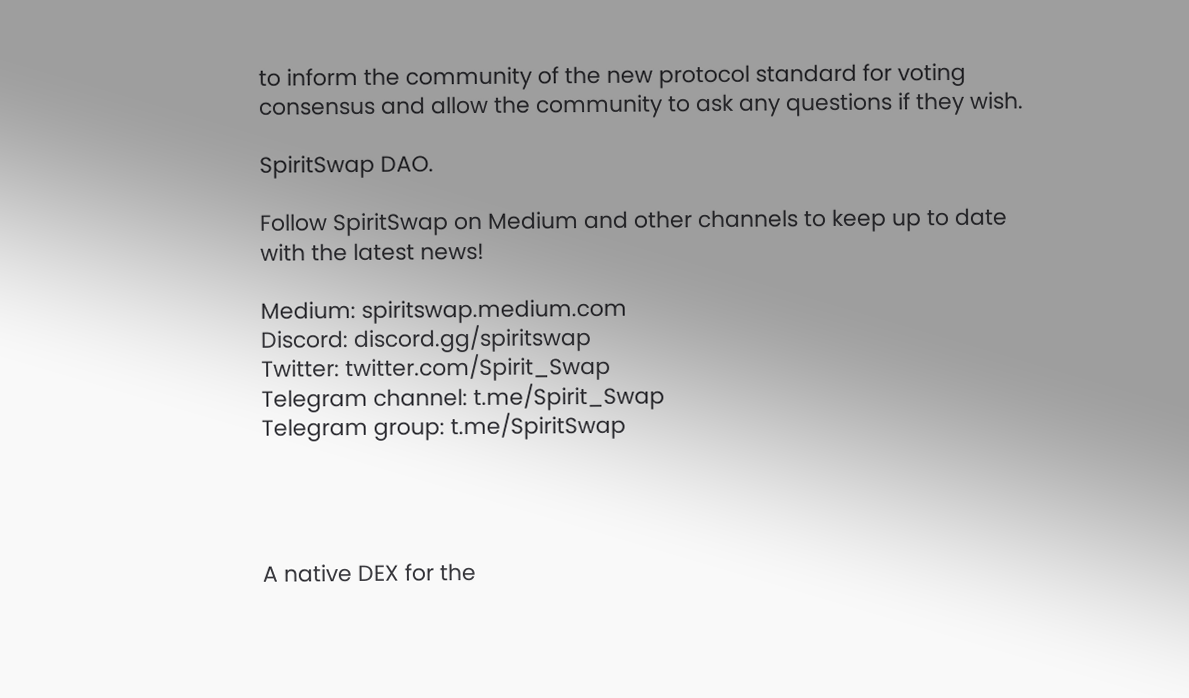to inform the community of the new protocol standard for voting consensus and allow the community to ask any questions if they wish.

SpiritSwap DAO.

Follow SpiritSwap on Medium and other channels to keep up to date with the latest news!

Medium: spiritswap.medium.com
Discord: discord.gg/spiritswap
Twitter: twitter.com/Spirit_Swap
Telegram channel: t.me/Spirit_Swap
Telegram group: t.me/SpiritSwap




A native DEX for the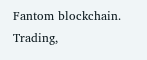Fantom blockchain. Trading,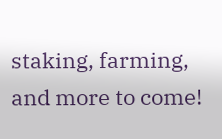staking, farming, and more to come!